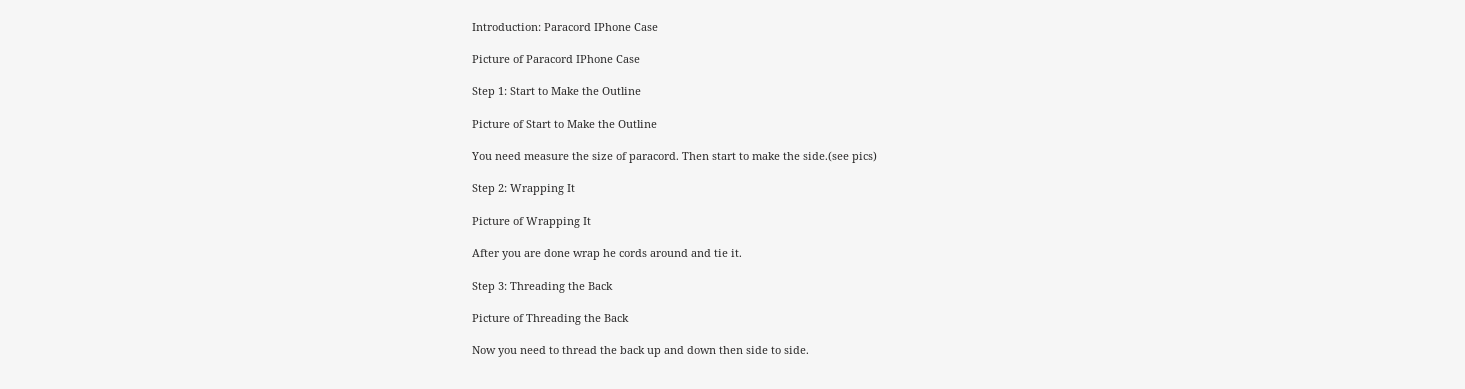Introduction: Paracord IPhone Case

Picture of Paracord IPhone Case

Step 1: Start to Make the Outline

Picture of Start to Make the Outline

You need measure the size of paracord. Then start to make the side.(see pics)

Step 2: Wrapping It

Picture of Wrapping It

After you are done wrap he cords around and tie it.

Step 3: Threading the Back

Picture of Threading the Back

Now you need to thread the back up and down then side to side.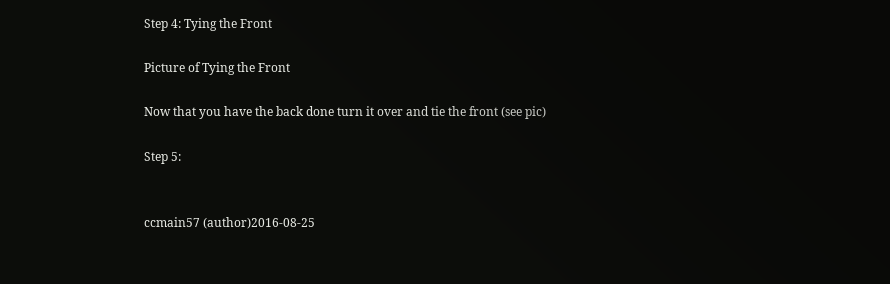Step 4: Tying the Front

Picture of Tying the Front

Now that you have the back done turn it over and tie the front (see pic)

Step 5:


ccmain57 (author)2016-08-25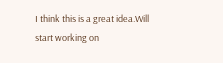I think this is a great idea.Will start working on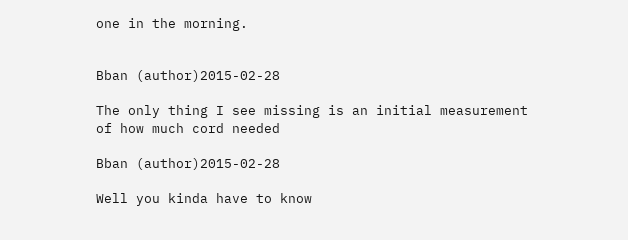one in the morning.


Bban (author)2015-02-28

The only thing I see missing is an initial measurement of how much cord needed

Bban (author)2015-02-28

Well you kinda have to know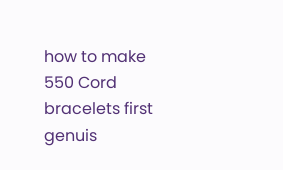how to make 550 Cord bracelets first genuis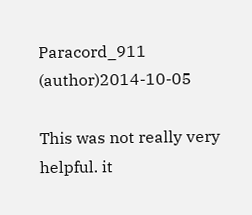Paracord_911 (author)2014-10-05

This was not really very helpful. it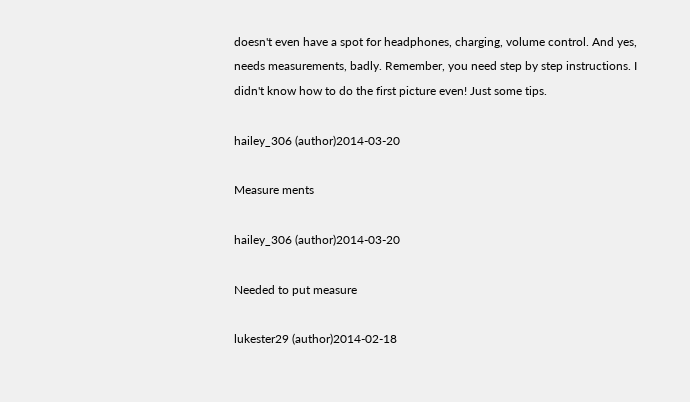doesn't even have a spot for headphones, charging, volume control. And yes, needs measurements, badly. Remember, you need step by step instructions. I didn't know how to do the first picture even! Just some tips.

hailey_306 (author)2014-03-20

Measure ments

hailey_306 (author)2014-03-20

Needed to put measure

lukester29 (author)2014-02-18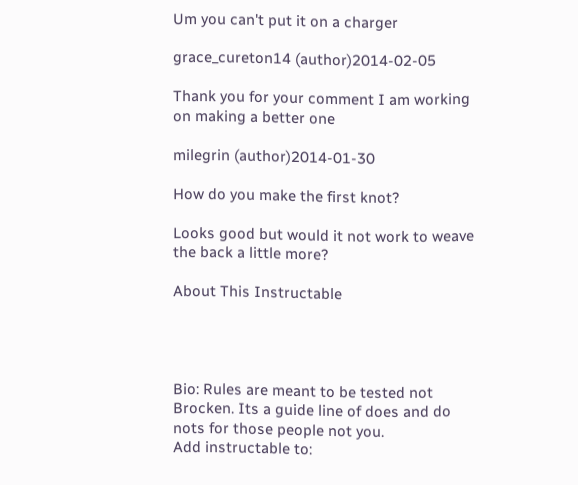Um you can't put it on a charger

grace_cureton14 (author)2014-02-05

Thank you for your comment I am working on making a better one

milegrin (author)2014-01-30

How do you make the first knot?

Looks good but would it not work to weave the back a little more?

About This Instructable




Bio: Rules are meant to be tested not Brocken. Its a guide line of does and do nots for those people not you.
Add instructable to: